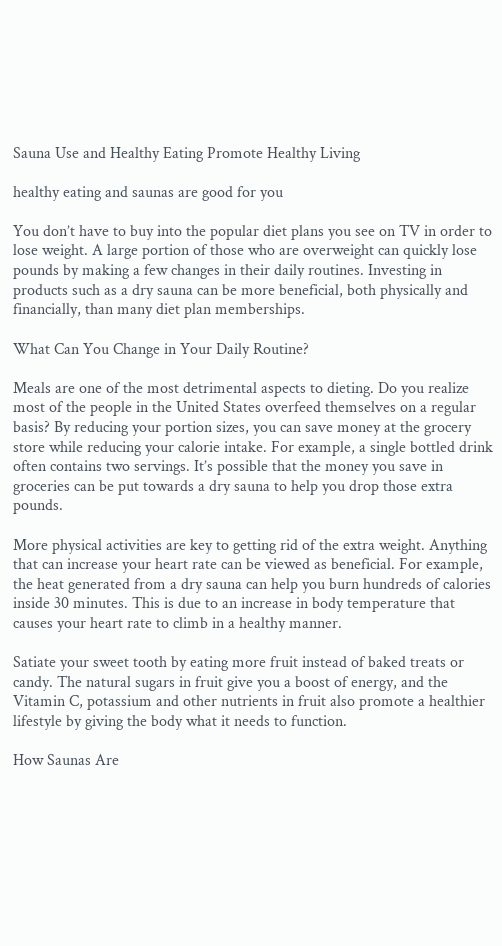Sauna Use and Healthy Eating Promote Healthy Living

healthy eating and saunas are good for you

You don’t have to buy into the popular diet plans you see on TV in order to lose weight. A large portion of those who are overweight can quickly lose pounds by making a few changes in their daily routines. Investing in products such as a dry sauna can be more beneficial, both physically and financially, than many diet plan memberships.

What Can You Change in Your Daily Routine?

Meals are one of the most detrimental aspects to dieting. Do you realize most of the people in the United States overfeed themselves on a regular basis? By reducing your portion sizes, you can save money at the grocery store while reducing your calorie intake. For example, a single bottled drink often contains two servings. It’s possible that the money you save in groceries can be put towards a dry sauna to help you drop those extra pounds.

More physical activities are key to getting rid of the extra weight. Anything that can increase your heart rate can be viewed as beneficial. For example, the heat generated from a dry sauna can help you burn hundreds of calories inside 30 minutes. This is due to an increase in body temperature that causes your heart rate to climb in a healthy manner.

Satiate your sweet tooth by eating more fruit instead of baked treats or candy. The natural sugars in fruit give you a boost of energy, and the Vitamin C, potassium and other nutrients in fruit also promote a healthier lifestyle by giving the body what it needs to function.

How Saunas Are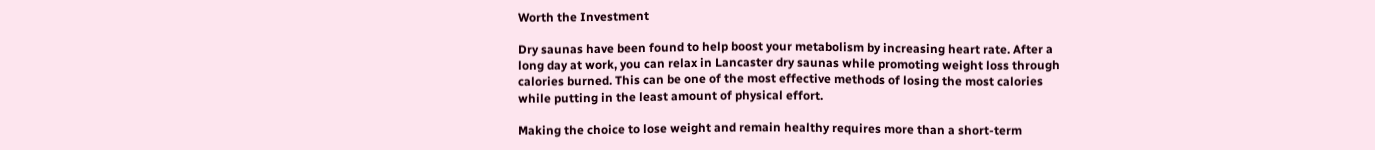Worth the Investment

Dry saunas have been found to help boost your metabolism by increasing heart rate. After a long day at work, you can relax in Lancaster dry saunas while promoting weight loss through calories burned. This can be one of the most effective methods of losing the most calories while putting in the least amount of physical effort.

Making the choice to lose weight and remain healthy requires more than a short-term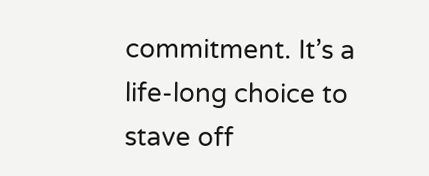commitment. It’s a life-long choice to stave off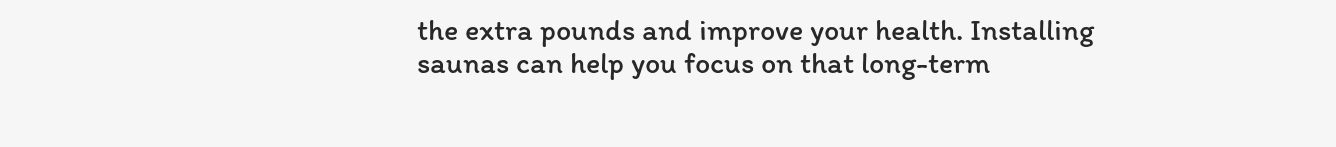the extra pounds and improve your health. Installing saunas can help you focus on that long-term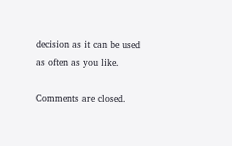decision as it can be used as often as you like.

Comments are closed.